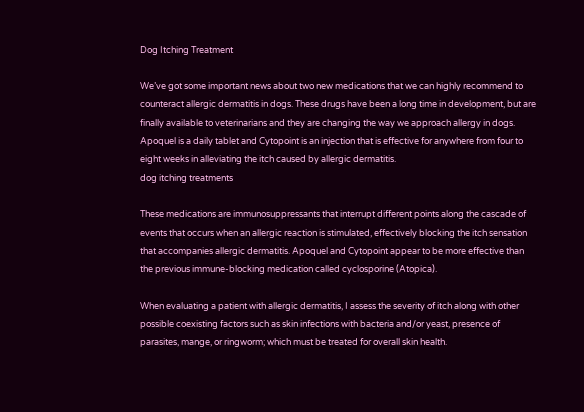Dog Itching Treatment

We’ve got some important news about two new medications that we can highly recommend to counteract allergic dermatitis in dogs. These drugs have been a long time in development, but are finally available to veterinarians and they are changing the way we approach allergy in dogs. Apoquel is a daily tablet and Cytopoint is an injection that is effective for anywhere from four to eight weeks in alleviating the itch caused by allergic dermatitis.
dog itching treatments

These medications are immunosuppressants that interrupt different points along the cascade of events that occurs when an allergic reaction is stimulated, effectively blocking the itch sensation that accompanies allergic dermatitis. Apoquel and Cytopoint appear to be more effective than the previous immune-blocking medication called cyclosporine (Atopica).

When evaluating a patient with allergic dermatitis, I assess the severity of itch along with other possible coexisting factors such as skin infections with bacteria and/or yeast, presence of parasites, mange, or ringworm; which must be treated for overall skin health.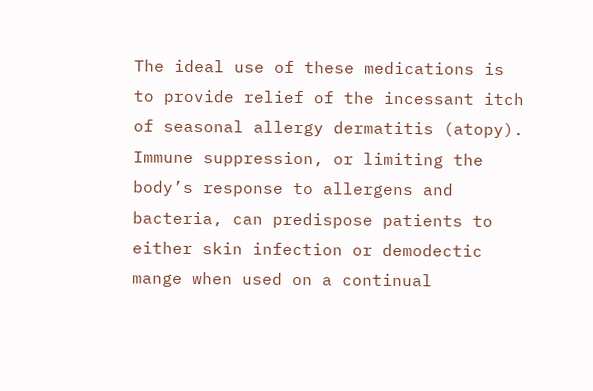The ideal use of these medications is to provide relief of the incessant itch of seasonal allergy dermatitis (atopy). Immune suppression, or limiting the body’s response to allergens and bacteria, can predispose patients to either skin infection or demodectic mange when used on a continual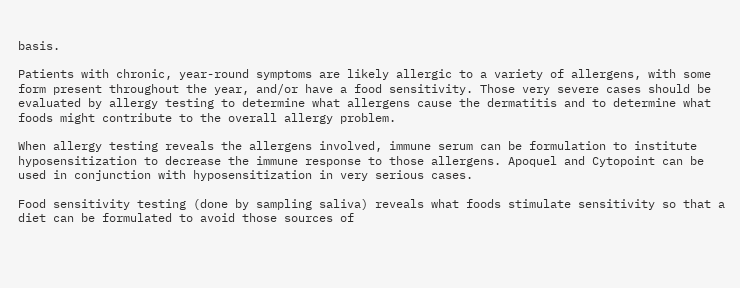basis.

Patients with chronic, year-round symptoms are likely allergic to a variety of allergens, with some form present throughout the year, and/or have a food sensitivity. Those very severe cases should be evaluated by allergy testing to determine what allergens cause the dermatitis and to determine what foods might contribute to the overall allergy problem.

When allergy testing reveals the allergens involved, immune serum can be formulation to institute hyposensitization to decrease the immune response to those allergens. Apoquel and Cytopoint can be used in conjunction with hyposensitization in very serious cases.

Food sensitivity testing (done by sampling saliva) reveals what foods stimulate sensitivity so that a diet can be formulated to avoid those sources of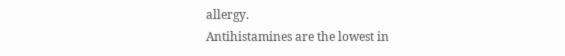allergy.
Antihistamines are the lowest in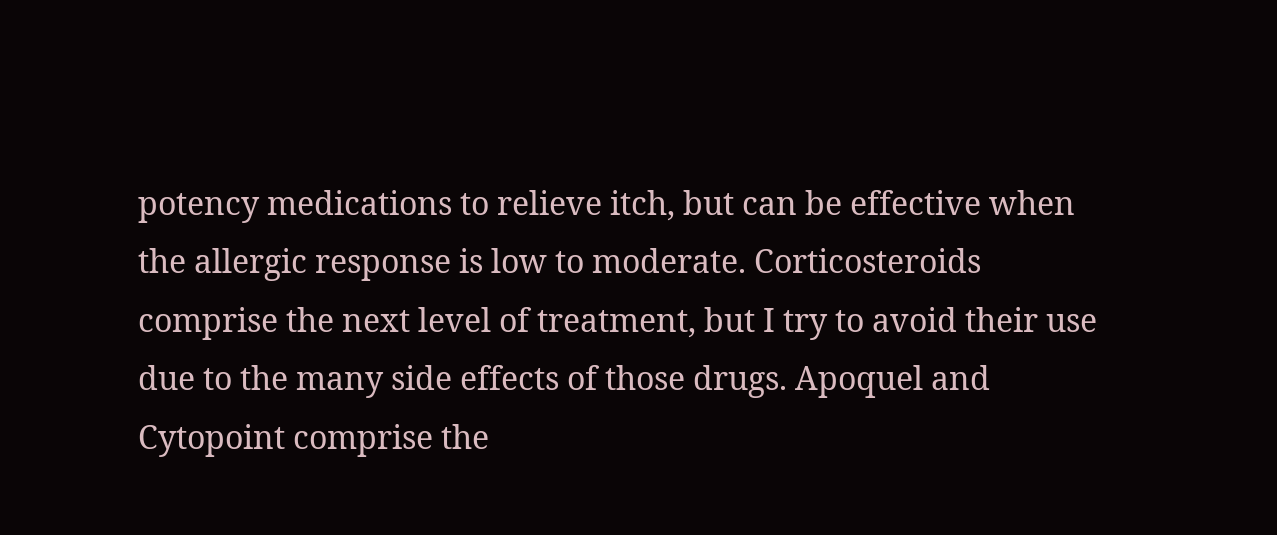potency medications to relieve itch, but can be effective when the allergic response is low to moderate. Corticosteroids comprise the next level of treatment, but I try to avoid their use due to the many side effects of those drugs. Apoquel and Cytopoint comprise the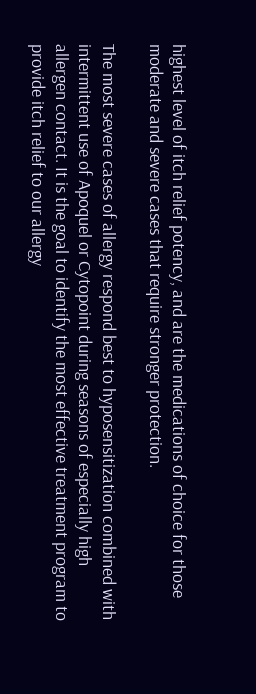highest level of itch relief potency, and are the medications of choice for those moderate and severe cases that require stronger protection.

The most severe cases of allergy respond best to hyposensitization combined with intermittent use of Apoquel or Cytopoint during seasons of especially high allergen contact. It is the goal to identify the most effective treatment program to provide itch relief to our allergy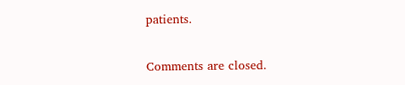patients.

Comments are closed.